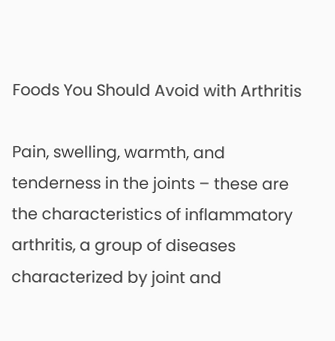Foods You Should Avoid with Arthritis

Pain, swelling, warmth, and tenderness in the joints – these are the characteristics of inflammatory arthritis, a group of diseases characterized by joint and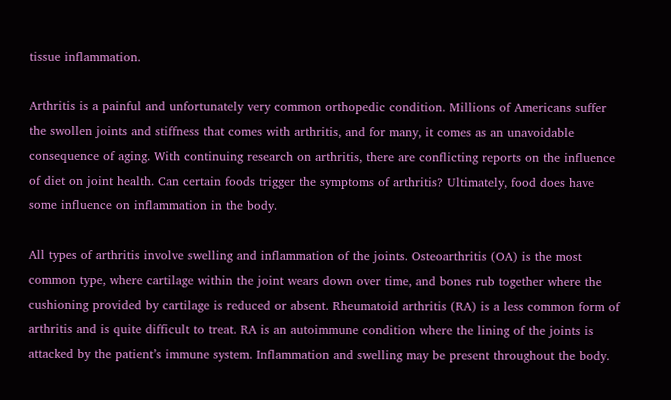tissue inflammation.

Arthritis is a painful and unfortunately very common orthopedic condition. Millions of Americans suffer the swollen joints and stiffness that comes with arthritis, and for many, it comes as an unavoidable consequence of aging. With continuing research on arthritis, there are conflicting reports on the influence of diet on joint health. Can certain foods trigger the symptoms of arthritis? Ultimately, food does have some influence on inflammation in the body.

All types of arthritis involve swelling and inflammation of the joints. Osteoarthritis (OA) is the most common type, where cartilage within the joint wears down over time, and bones rub together where the cushioning provided by cartilage is reduced or absent. Rheumatoid arthritis (RA) is a less common form of arthritis and is quite difficult to treat. RA is an autoimmune condition where the lining of the joints is attacked by the patient’s immune system. Inflammation and swelling may be present throughout the body.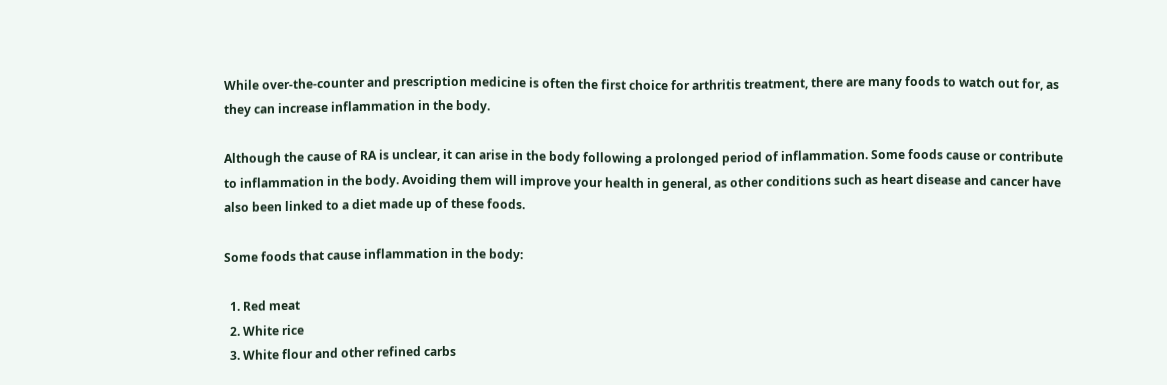While over-the-counter and prescription medicine is often the first choice for arthritis treatment, there are many foods to watch out for, as they can increase inflammation in the body.

Although the cause of RA is unclear, it can arise in the body following a prolonged period of inflammation. Some foods cause or contribute to inflammation in the body. Avoiding them will improve your health in general, as other conditions such as heart disease and cancer have also been linked to a diet made up of these foods.

Some foods that cause inflammation in the body:

  1. Red meat
  2. White rice
  3. White flour and other refined carbs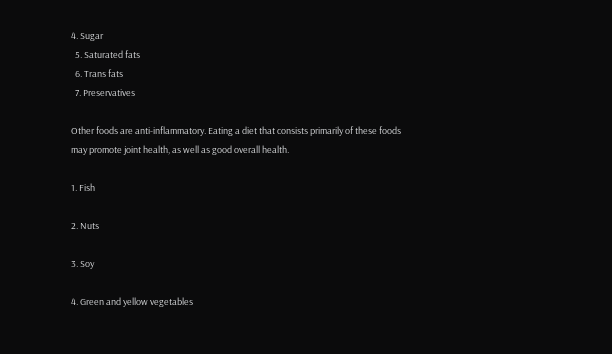4. Sugar
  5. Saturated fats
  6. Trans fats
  7. Preservatives

Other foods are anti-inflammatory. Eating a diet that consists primarily of these foods may promote joint health, as well as good overall health.

1. Fish

2. Nuts

3. Soy

4. Green and yellow vegetables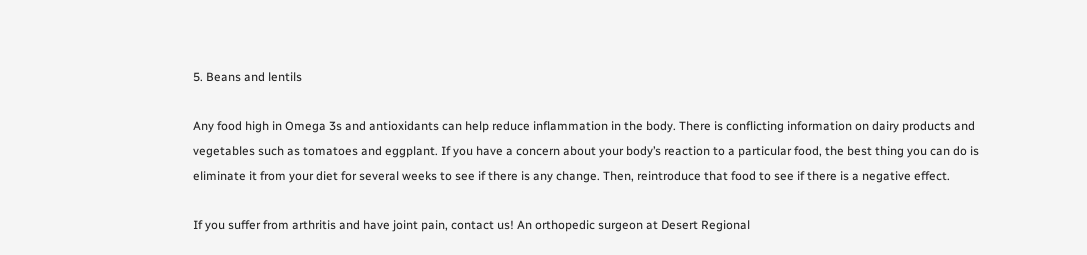5. Beans and lentils

Any food high in Omega 3s and antioxidants can help reduce inflammation in the body. There is conflicting information on dairy products and vegetables such as tomatoes and eggplant. If you have a concern about your body’s reaction to a particular food, the best thing you can do is eliminate it from your diet for several weeks to see if there is any change. Then, reintroduce that food to see if there is a negative effect.

If you suffer from arthritis and have joint pain, contact us! An orthopedic surgeon at Desert Regional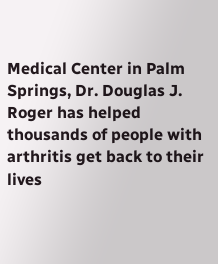Medical Center in Palm Springs, Dr. Douglas J. Roger has helped thousands of people with arthritis get back to their lives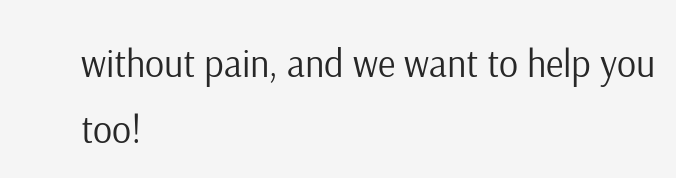without pain, and we want to help you too!